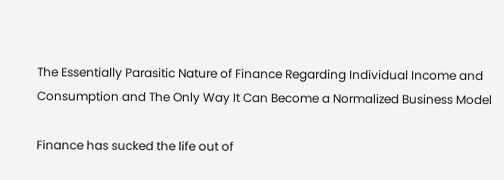The Essentially Parasitic Nature of Finance Regarding Individual Income and Consumption and The Only Way It Can Become a Normalized Business Model

Finance has sucked the life out of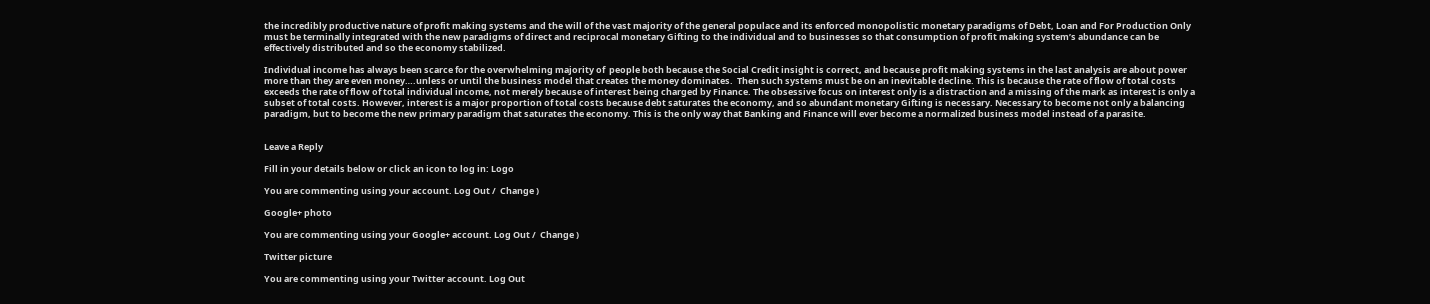the incredibly productive nature of profit making systems and the will of the vast majority of the general populace and its enforced monopolistic monetary paradigms of Debt, Loan and For Production Only must be terminally integrated with the new paradigms of direct and reciprocal monetary Gifting to the individual and to businesses so that consumption of profit making system’s abundance can be effectively distributed and so the economy stabilized.

Individual income has always been scarce for the overwhelming majority of  people both because the Social Credit insight is correct, and because profit making systems in the last analysis are about power more than they are even money….unless or until the business model that creates the money dominates.  Then such systems must be on an inevitable decline. This is because the rate of flow of total costs exceeds the rate of flow of total individual income, not merely because of interest being charged by Finance. The obsessive focus on interest only is a distraction and a missing of the mark as interest is only a subset of total costs. However, interest is a major proportion of total costs because debt saturates the economy, and so abundant monetary Gifting is necessary. Necessary to become not only a balancing paradigm, but to become the new primary paradigm that saturates the economy. This is the only way that Banking and Finance will ever become a normalized business model instead of a parasite.


Leave a Reply

Fill in your details below or click an icon to log in: Logo

You are commenting using your account. Log Out /  Change )

Google+ photo

You are commenting using your Google+ account. Log Out /  Change )

Twitter picture

You are commenting using your Twitter account. Log Out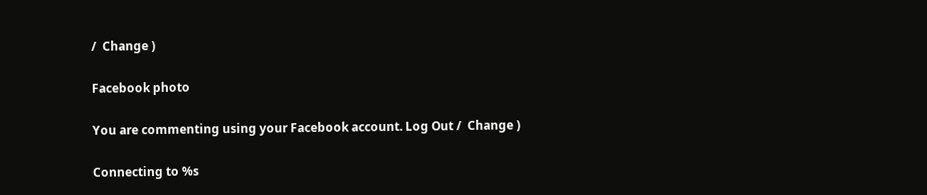/  Change )

Facebook photo

You are commenting using your Facebook account. Log Out /  Change )

Connecting to %s